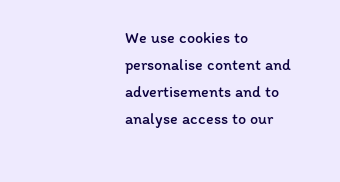We use cookies to personalise content and advertisements and to analyse access to our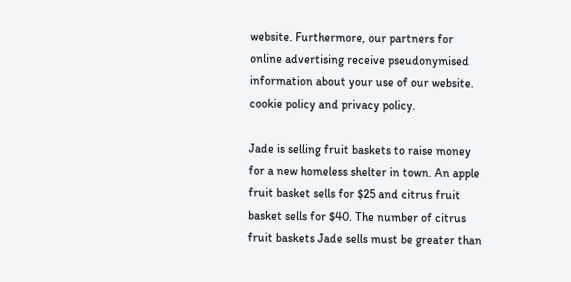website. Furthermore, our partners for online advertising receive pseudonymised information about your use of our website. cookie policy and privacy policy.

Jade is selling fruit baskets to raise money for a new homeless shelter in town. An apple fruit basket sells for $25 and citrus fruit basket sells for $40. The number of citrus fruit baskets Jade sells must be greater than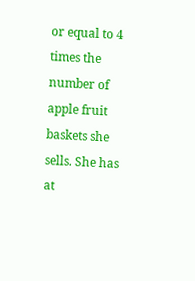or equal to 4 times the number of apple fruit baskets she sells. She has at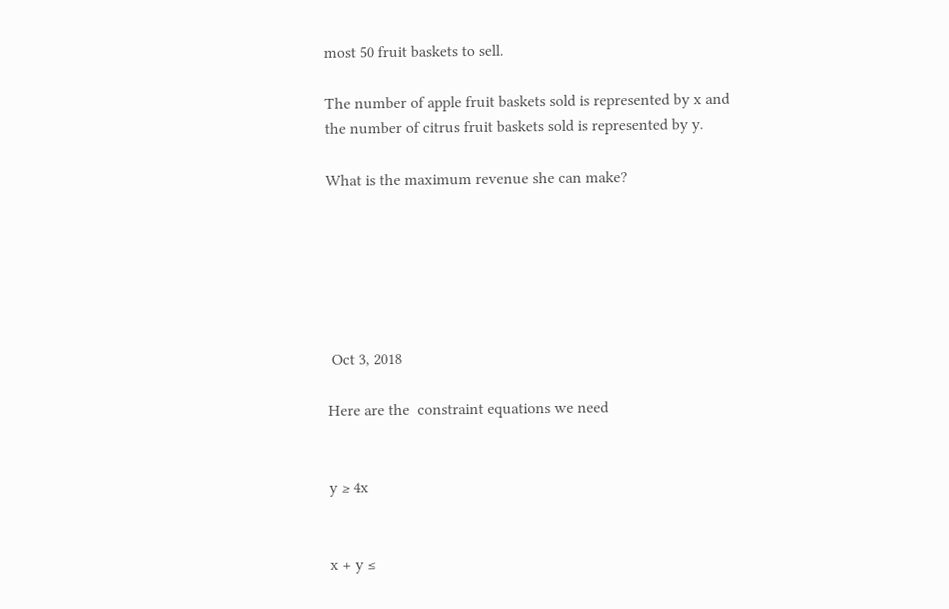most 50 fruit baskets to sell.

The number of apple fruit baskets sold is represented by x and the number of citrus fruit baskets sold is represented by y.

What is the maximum revenue she can make?






 Oct 3, 2018

Here are the  constraint equations we need


y ≥ 4x


x + y ≤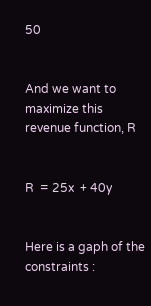50


And we want to maximize this revenue function, R


R  = 25x  + 40y


Here is a gaph of the constraints :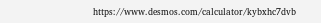https://www.desmos.com/calculator/kybxhc7dvb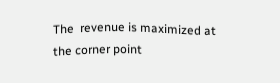The  revenue is maximized at the corner point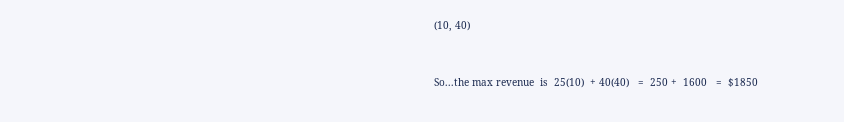(10, 40)


So...the max revenue  is  25(10)  + 40(40)   =  250 +  1600   =  $1850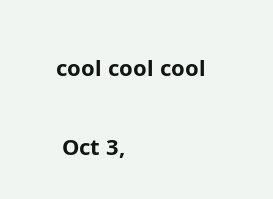cool cool cool

 Oct 3,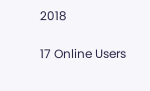2018

17 Online Users